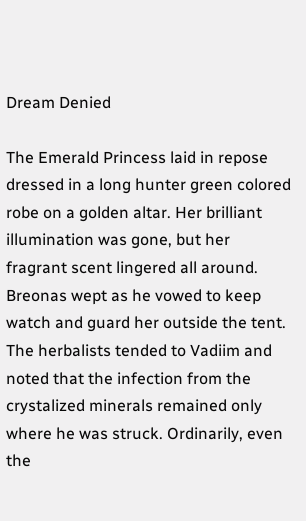Dream Denied

The Emerald Princess laid in repose dressed in a long hunter green colored robe on a golden altar. Her brilliant illumination was gone, but her fragrant scent lingered all around. Breonas wept as he vowed to keep watch and guard her outside the tent. The herbalists tended to Vadiim and noted that the infection from the crystalized minerals remained only where he was struck. Ordinarily, even the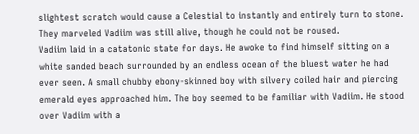slightest scratch would cause a Celestial to instantly and entirely turn to stone. They marveled Vadiim was still alive, though he could not be roused.
Vadiim laid in a catatonic state for days. He awoke to find himself sitting on a white sanded beach surrounded by an endless ocean of the bluest water he had ever seen. A small chubby ebony-skinned boy with silvery coiled hair and piercing emerald eyes approached him. The boy seemed to be familiar with Vadiim. He stood over Vadiim with a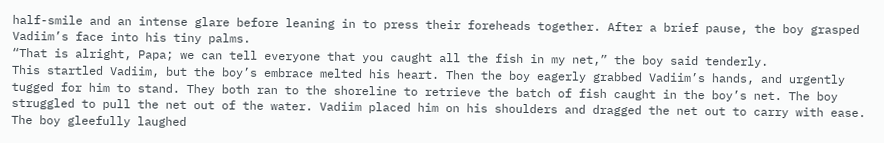half-smile and an intense glare before leaning in to press their foreheads together. After a brief pause, the boy grasped Vadiim’s face into his tiny palms.
“That is alright, Papa; we can tell everyone that you caught all the fish in my net,” the boy said tenderly.
This startled Vadiim, but the boy’s embrace melted his heart. Then the boy eagerly grabbed Vadiim’s hands, and urgently tugged for him to stand. They both ran to the shoreline to retrieve the batch of fish caught in the boy’s net. The boy struggled to pull the net out of the water. Vadiim placed him on his shoulders and dragged the net out to carry with ease. The boy gleefully laughed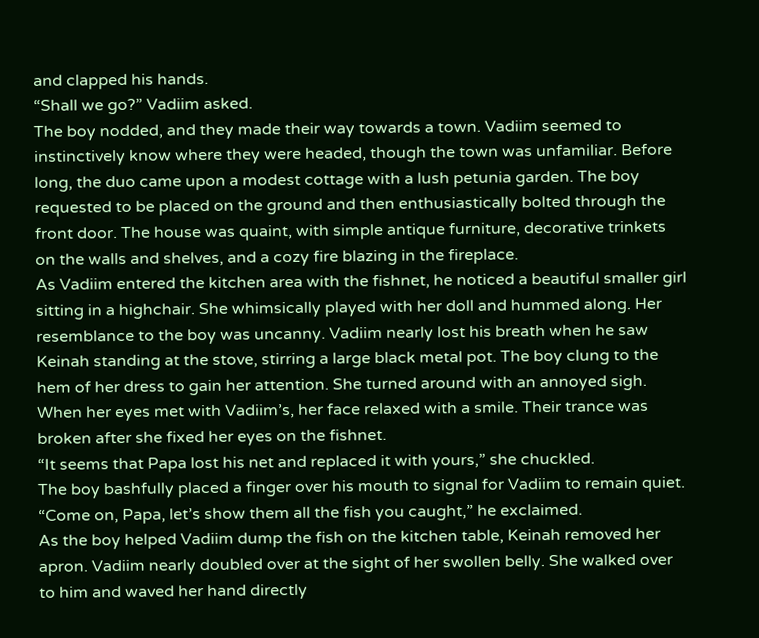and clapped his hands.
“Shall we go?” Vadiim asked.
The boy nodded, and they made their way towards a town. Vadiim seemed to instinctively know where they were headed, though the town was unfamiliar. Before long, the duo came upon a modest cottage with a lush petunia garden. The boy requested to be placed on the ground and then enthusiastically bolted through the front door. The house was quaint, with simple antique furniture, decorative trinkets on the walls and shelves, and a cozy fire blazing in the fireplace.
As Vadiim entered the kitchen area with the fishnet, he noticed a beautiful smaller girl sitting in a highchair. She whimsically played with her doll and hummed along. Her resemblance to the boy was uncanny. Vadiim nearly lost his breath when he saw Keinah standing at the stove, stirring a large black metal pot. The boy clung to the hem of her dress to gain her attention. She turned around with an annoyed sigh. When her eyes met with Vadiim’s, her face relaxed with a smile. Their trance was broken after she fixed her eyes on the fishnet.
“It seems that Papa lost his net and replaced it with yours,” she chuckled.
The boy bashfully placed a finger over his mouth to signal for Vadiim to remain quiet. “Come on, Papa, let’s show them all the fish you caught,” he exclaimed.
As the boy helped Vadiim dump the fish on the kitchen table, Keinah removed her apron. Vadiim nearly doubled over at the sight of her swollen belly. She walked over to him and waved her hand directly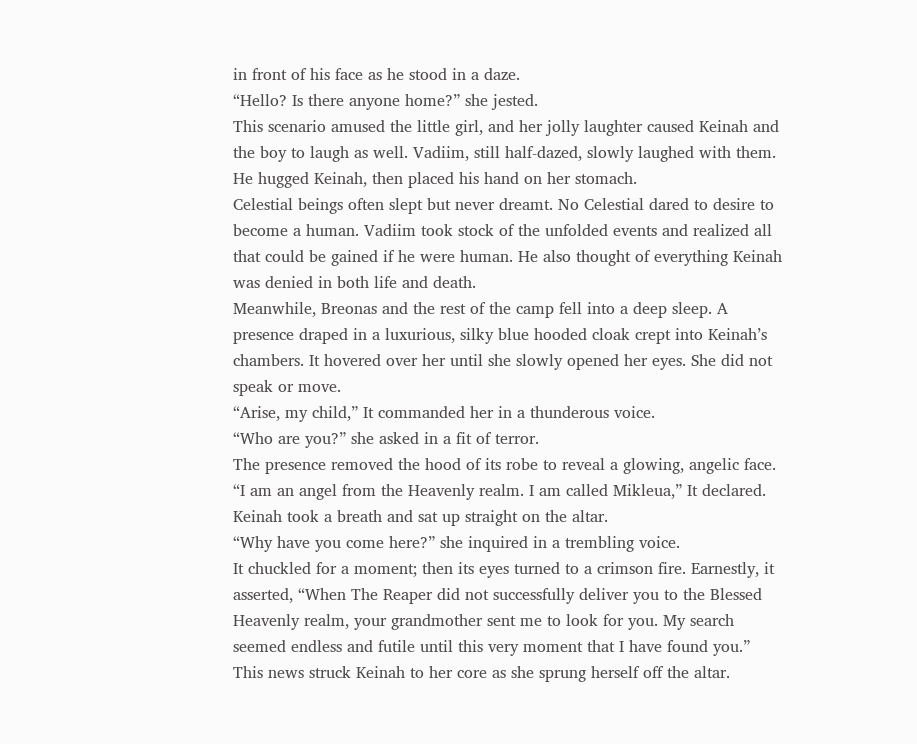in front of his face as he stood in a daze.
“Hello? Is there anyone home?” she jested.
This scenario amused the little girl, and her jolly laughter caused Keinah and the boy to laugh as well. Vadiim, still half-dazed, slowly laughed with them. He hugged Keinah, then placed his hand on her stomach.
Celestial beings often slept but never dreamt. No Celestial dared to desire to become a human. Vadiim took stock of the unfolded events and realized all that could be gained if he were human. He also thought of everything Keinah was denied in both life and death.
Meanwhile, Breonas and the rest of the camp fell into a deep sleep. A presence draped in a luxurious, silky blue hooded cloak crept into Keinah’s chambers. It hovered over her until she slowly opened her eyes. She did not speak or move.
“Arise, my child,” It commanded her in a thunderous voice.
“Who are you?” she asked in a fit of terror.
The presence removed the hood of its robe to reveal a glowing, angelic face.
“I am an angel from the Heavenly realm. I am called Mikleua,” It declared.
Keinah took a breath and sat up straight on the altar.
“Why have you come here?” she inquired in a trembling voice.
It chuckled for a moment; then its eyes turned to a crimson fire. Earnestly, it asserted, “When The Reaper did not successfully deliver you to the Blessed Heavenly realm, your grandmother sent me to look for you. My search seemed endless and futile until this very moment that I have found you.”
This news struck Keinah to her core as she sprung herself off the altar.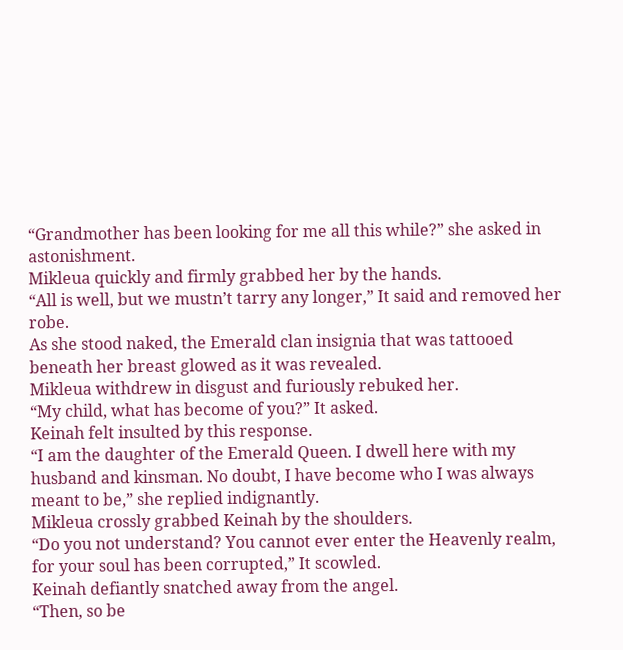“Grandmother has been looking for me all this while?” she asked in astonishment.
Mikleua quickly and firmly grabbed her by the hands.
“All is well, but we mustn’t tarry any longer,” It said and removed her robe.
As she stood naked, the Emerald clan insignia that was tattooed beneath her breast glowed as it was revealed.
Mikleua withdrew in disgust and furiously rebuked her.
“My child, what has become of you?” It asked.
Keinah felt insulted by this response.
“I am the daughter of the Emerald Queen. I dwell here with my husband and kinsman. No doubt, I have become who I was always meant to be,” she replied indignantly.
Mikleua crossly grabbed Keinah by the shoulders.
“Do you not understand? You cannot ever enter the Heavenly realm, for your soul has been corrupted,” It scowled.
Keinah defiantly snatched away from the angel.
“Then, so be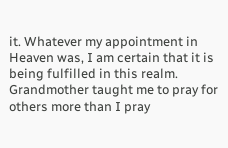it. Whatever my appointment in Heaven was, I am certain that it is being fulfilled in this realm. Grandmother taught me to pray for others more than I pray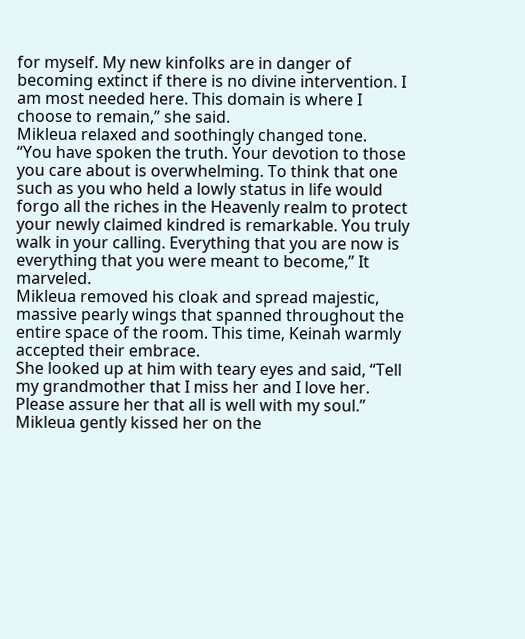for myself. My new kinfolks are in danger of becoming extinct if there is no divine intervention. I am most needed here. This domain is where I choose to remain,” she said.
Mikleua relaxed and soothingly changed tone.
“You have spoken the truth. Your devotion to those you care about is overwhelming. To think that one such as you who held a lowly status in life would forgo all the riches in the Heavenly realm to protect your newly claimed kindred is remarkable. You truly walk in your calling. Everything that you are now is everything that you were meant to become,” It marveled.
Mikleua removed his cloak and spread majestic, massive pearly wings that spanned throughout the entire space of the room. This time, Keinah warmly accepted their embrace.
She looked up at him with teary eyes and said, “Tell my grandmother that I miss her and I love her. Please assure her that all is well with my soul.”
Mikleua gently kissed her on the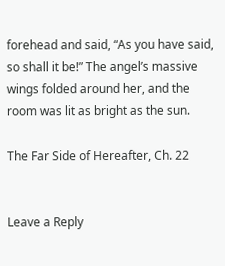forehead and said, “As you have said, so shall it be!” The angel’s massive wings folded around her, and the room was lit as bright as the sun.

The Far Side of Hereafter, Ch. 22


Leave a Reply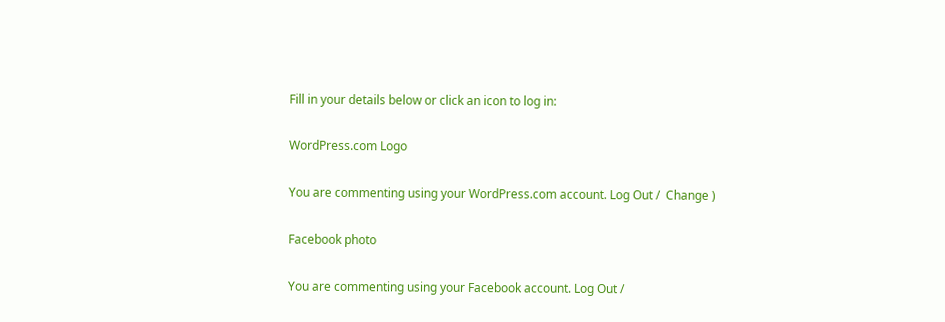Fill in your details below or click an icon to log in:

WordPress.com Logo

You are commenting using your WordPress.com account. Log Out /  Change )

Facebook photo

You are commenting using your Facebook account. Log Out /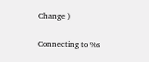Change )

Connecting to %s